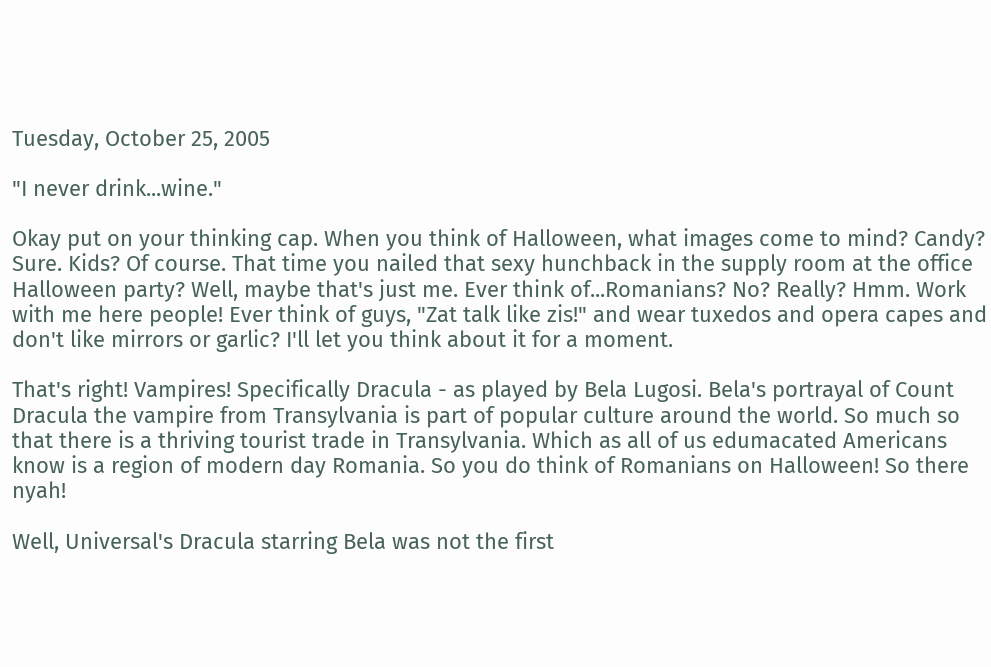Tuesday, October 25, 2005

"I never drink...wine."

Okay put on your thinking cap. When you think of Halloween, what images come to mind? Candy? Sure. Kids? Of course. That time you nailed that sexy hunchback in the supply room at the office Halloween party? Well, maybe that's just me. Ever think of...Romanians? No? Really? Hmm. Work with me here people! Ever think of guys, "Zat talk like zis!" and wear tuxedos and opera capes and don't like mirrors or garlic? I'll let you think about it for a moment.

That's right! Vampires! Specifically Dracula - as played by Bela Lugosi. Bela's portrayal of Count Dracula the vampire from Transylvania is part of popular culture around the world. So much so that there is a thriving tourist trade in Transylvania. Which as all of us edumacated Americans know is a region of modern day Romania. So you do think of Romanians on Halloween! So there nyah!

Well, Universal's Dracula starring Bela was not the first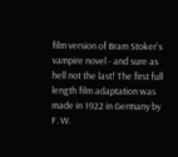film version of Bram Stoker's vampire novel - and sure as hell not the last! The first full length film adaptation was made in 1922 in Germany by F. W.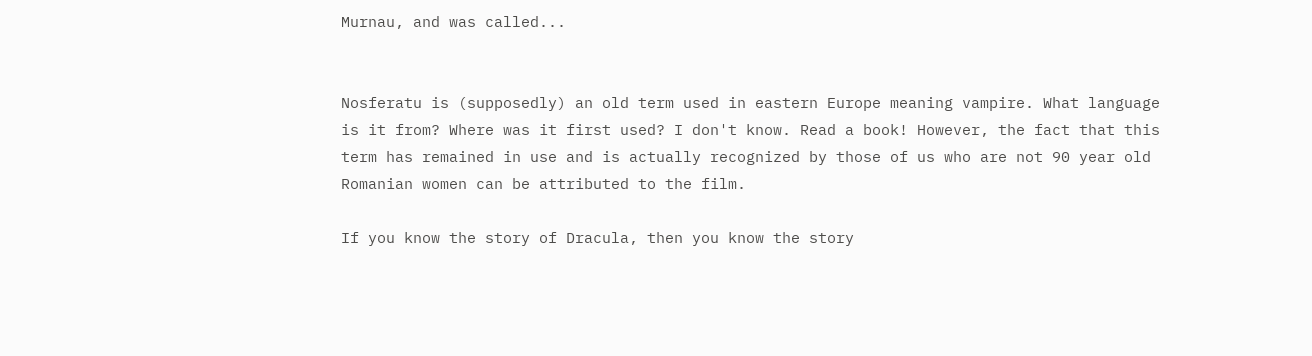Murnau, and was called...


Nosferatu is (supposedly) an old term used in eastern Europe meaning vampire. What language is it from? Where was it first used? I don't know. Read a book! However, the fact that this term has remained in use and is actually recognized by those of us who are not 90 year old Romanian women can be attributed to the film.

If you know the story of Dracula, then you know the story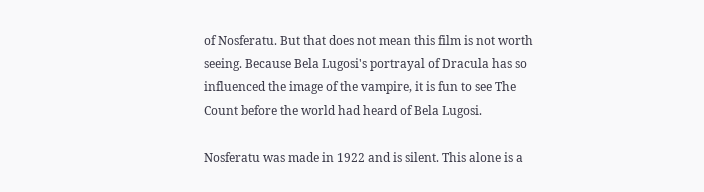of Nosferatu. But that does not mean this film is not worth seeing. Because Bela Lugosi's portrayal of Dracula has so influenced the image of the vampire, it is fun to see The Count before the world had heard of Bela Lugosi.

Nosferatu was made in 1922 and is silent. This alone is a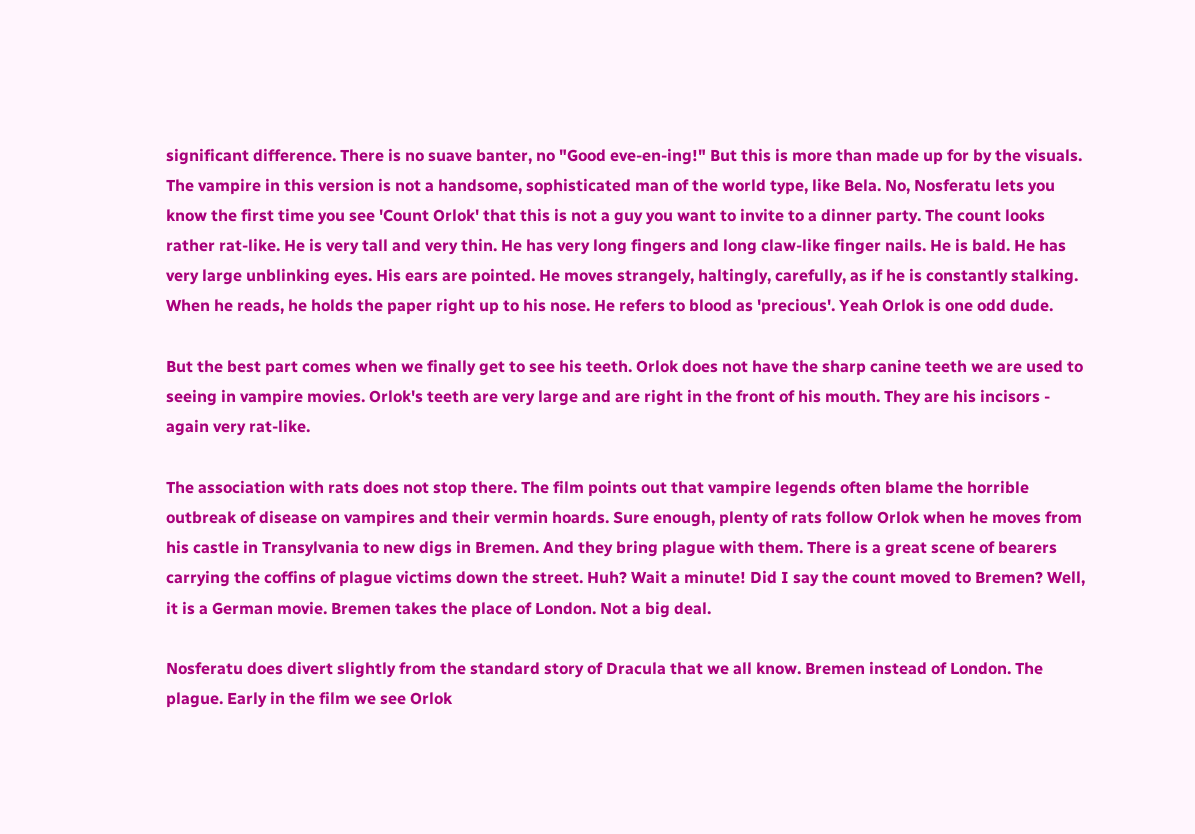significant difference. There is no suave banter, no "Good eve-en-ing!" But this is more than made up for by the visuals. The vampire in this version is not a handsome, sophisticated man of the world type, like Bela. No, Nosferatu lets you know the first time you see 'Count Orlok' that this is not a guy you want to invite to a dinner party. The count looks rather rat-like. He is very tall and very thin. He has very long fingers and long claw-like finger nails. He is bald. He has very large unblinking eyes. His ears are pointed. He moves strangely, haltingly, carefully, as if he is constantly stalking. When he reads, he holds the paper right up to his nose. He refers to blood as 'precious'. Yeah Orlok is one odd dude.

But the best part comes when we finally get to see his teeth. Orlok does not have the sharp canine teeth we are used to seeing in vampire movies. Orlok's teeth are very large and are right in the front of his mouth. They are his incisors - again very rat-like.

The association with rats does not stop there. The film points out that vampire legends often blame the horrible outbreak of disease on vampires and their vermin hoards. Sure enough, plenty of rats follow Orlok when he moves from his castle in Transylvania to new digs in Bremen. And they bring plague with them. There is a great scene of bearers carrying the coffins of plague victims down the street. Huh? Wait a minute! Did I say the count moved to Bremen? Well, it is a German movie. Bremen takes the place of London. Not a big deal.

Nosferatu does divert slightly from the standard story of Dracula that we all know. Bremen instead of London. The plague. Early in the film we see Orlok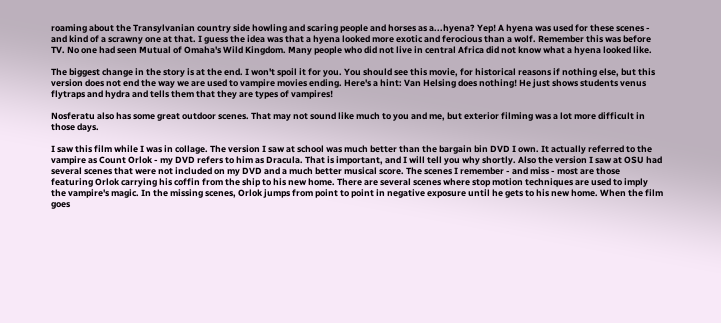roaming about the Transylvanian country side howling and scaring people and horses as a...hyena? Yep! A hyena was used for these scenes - and kind of a scrawny one at that. I guess the idea was that a hyena looked more exotic and ferocious than a wolf. Remember this was before TV. No one had seen Mutual of Omaha's Wild Kingdom. Many people who did not live in central Africa did not know what a hyena looked like.

The biggest change in the story is at the end. I won't spoil it for you. You should see this movie, for historical reasons if nothing else, but this version does not end the way we are used to vampire movies ending. Here's a hint: Van Helsing does nothing! He just shows students venus flytraps and hydra and tells them that they are types of vampires!

Nosferatu also has some great outdoor scenes. That may not sound like much to you and me, but exterior filming was a lot more difficult in those days.

I saw this film while I was in collage. The version I saw at school was much better than the bargain bin DVD I own. It actually referred to the vampire as Count Orlok - my DVD refers to him as Dracula. That is important, and I will tell you why shortly. Also the version I saw at OSU had several scenes that were not included on my DVD and a much better musical score. The scenes I remember - and miss - most are those featuring Orlok carrying his coffin from the ship to his new home. There are several scenes where stop motion techniques are used to imply the vampire's magic. In the missing scenes, Orlok jumps from point to point in negative exposure until he gets to his new home. When the film goes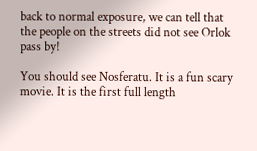back to normal exposure, we can tell that the people on the streets did not see Orlok pass by!

You should see Nosferatu. It is a fun scary movie. It is the first full length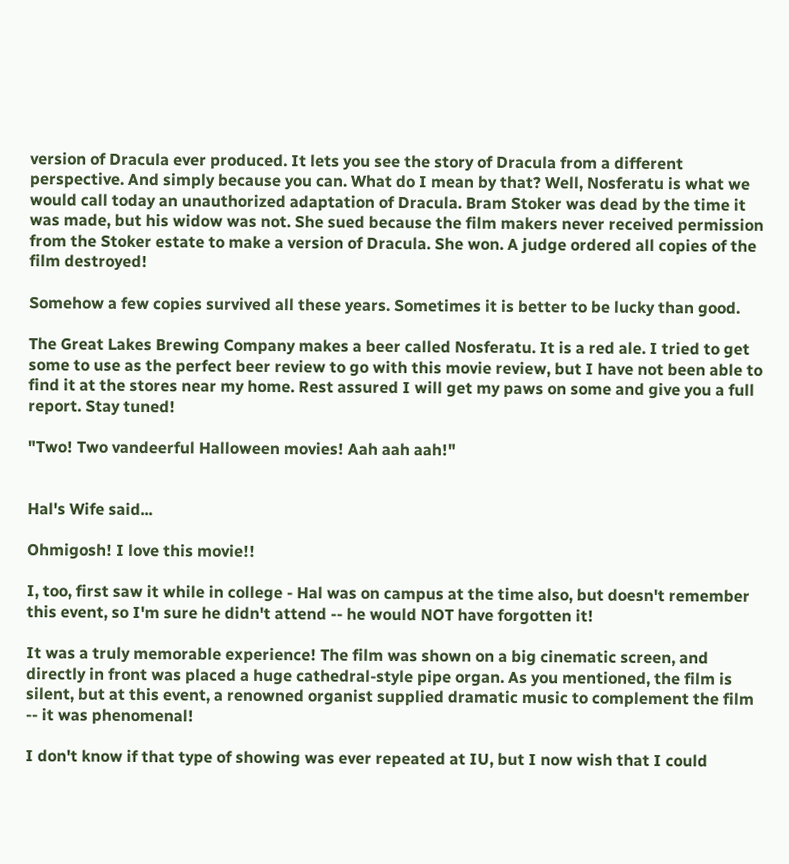version of Dracula ever produced. It lets you see the story of Dracula from a different perspective. And simply because you can. What do I mean by that? Well, Nosferatu is what we would call today an unauthorized adaptation of Dracula. Bram Stoker was dead by the time it was made, but his widow was not. She sued because the film makers never received permission from the Stoker estate to make a version of Dracula. She won. A judge ordered all copies of the film destroyed!

Somehow a few copies survived all these years. Sometimes it is better to be lucky than good.

The Great Lakes Brewing Company makes a beer called Nosferatu. It is a red ale. I tried to get some to use as the perfect beer review to go with this movie review, but I have not been able to find it at the stores near my home. Rest assured I will get my paws on some and give you a full report. Stay tuned!

"Two! Two vandeerful Halloween movies! Aah aah aah!"


Hal's Wife said...

Ohmigosh! I love this movie!!

I, too, first saw it while in college - Hal was on campus at the time also, but doesn't remember this event, so I'm sure he didn't attend -- he would NOT have forgotten it!

It was a truly memorable experience! The film was shown on a big cinematic screen, and directly in front was placed a huge cathedral-style pipe organ. As you mentioned, the film is silent, but at this event, a renowned organist supplied dramatic music to complement the film -- it was phenomenal!

I don't know if that type of showing was ever repeated at IU, but I now wish that I could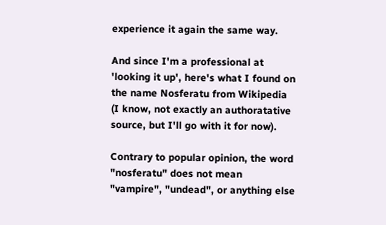experience it again the same way.

And since I'm a professional at 'looking it up', here's what I found on the name Nosferatu from Wikipedia (I know, not exactly an authoratative source, but I'll go with it for now).

Contrary to popular opinion, the word "nosferatu" does not mean "vampire", "undead", or anything else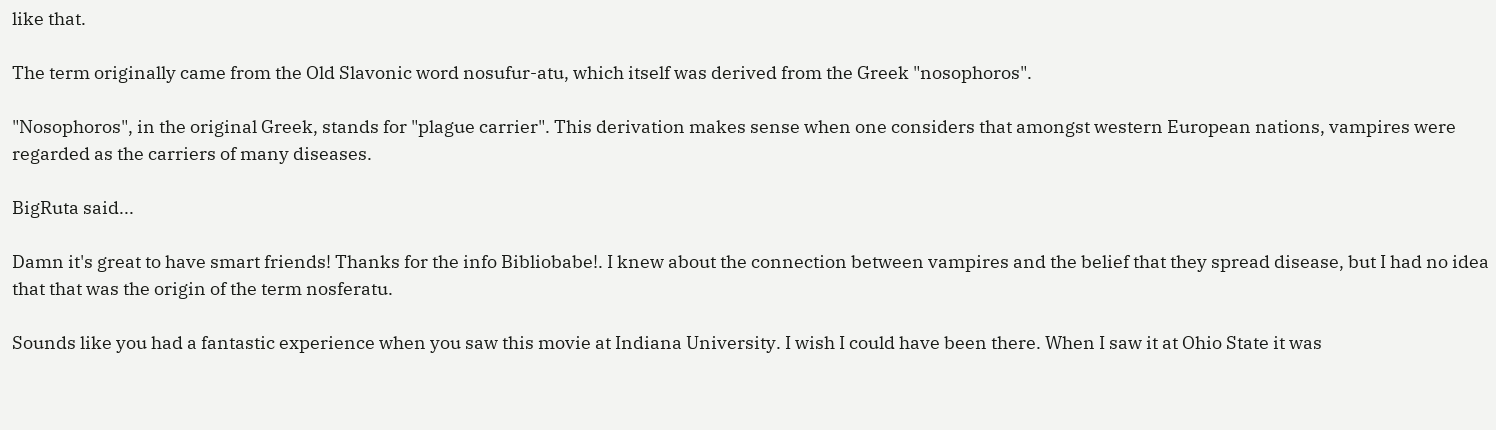like that.

The term originally came from the Old Slavonic word nosufur-atu, which itself was derived from the Greek "nosophoros".

"Nosophoros", in the original Greek, stands for "plague carrier". This derivation makes sense when one considers that amongst western European nations, vampires were regarded as the carriers of many diseases.

BigRuta said...

Damn it's great to have smart friends! Thanks for the info Bibliobabe!. I knew about the connection between vampires and the belief that they spread disease, but I had no idea that that was the origin of the term nosferatu.

Sounds like you had a fantastic experience when you saw this movie at Indiana University. I wish I could have been there. When I saw it at Ohio State it was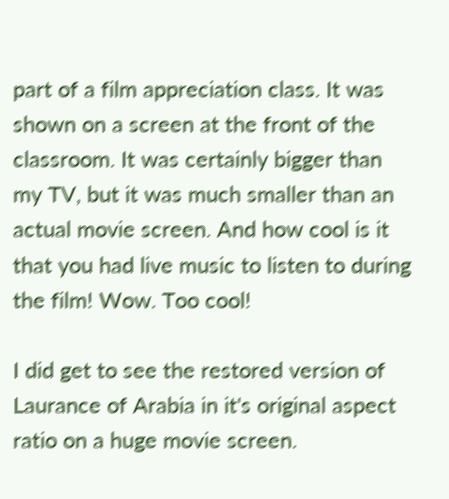part of a film appreciation class. It was shown on a screen at the front of the classroom. It was certainly bigger than my TV, but it was much smaller than an actual movie screen. And how cool is it that you had live music to listen to during the film! Wow. Too cool!

I did get to see the restored version of Laurance of Arabia in it's original aspect ratio on a huge movie screen.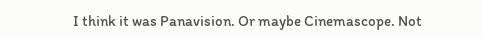I think it was Panavision. Or maybe Cinemascope. Not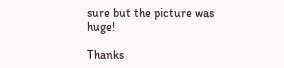sure but the picture was huge!

Thanks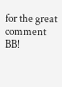for the great comment BB!